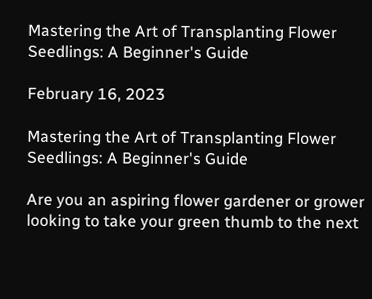Mastering the Art of Transplanting Flower Seedlings: A Beginner's Guide

February 16, 2023

Mastering the Art of Transplanting Flower Seedlings: A Beginner's Guide

Are you an aspiring flower gardener or grower looking to take your green thumb to the next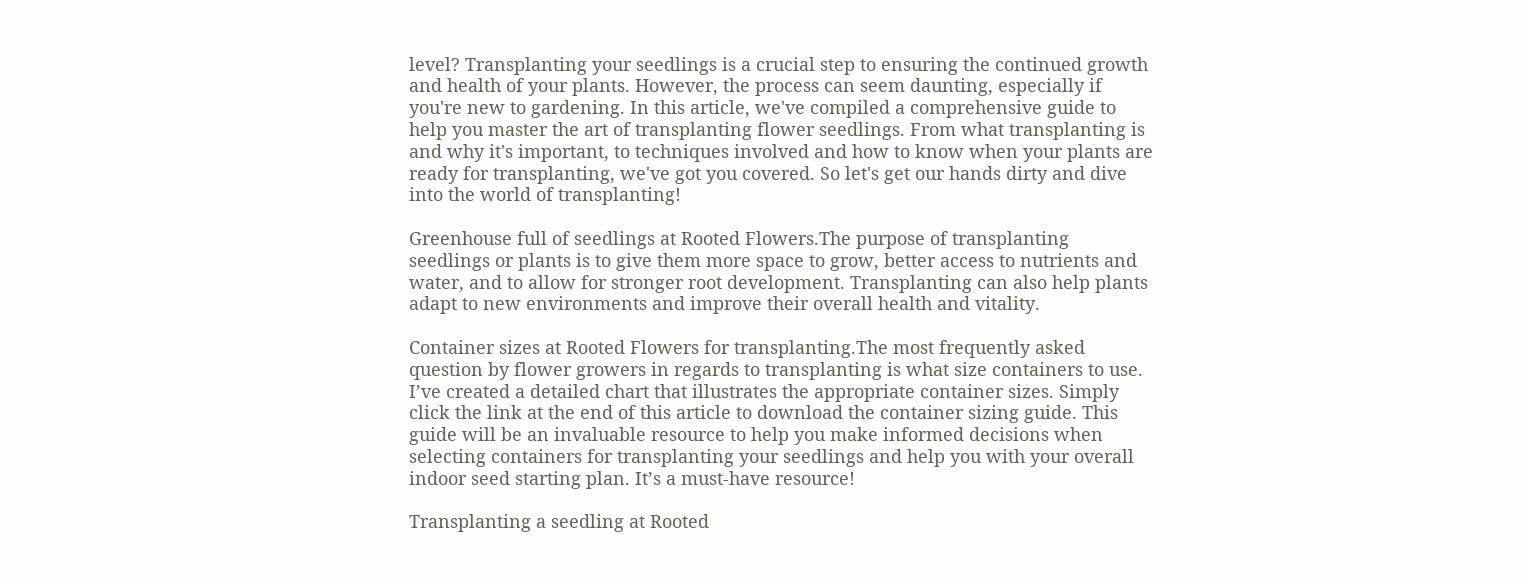level? Transplanting your seedlings is a crucial step to ensuring the continued growth and health of your plants. However, the process can seem daunting, especially if you're new to gardening. In this article, we've compiled a comprehensive guide to help you master the art of transplanting flower seedlings. From what transplanting is and why it's important, to techniques involved and how to know when your plants are ready for transplanting, we've got you covered. So let's get our hands dirty and dive into the world of transplanting!

Greenhouse full of seedlings at Rooted Flowers.The purpose of transplanting seedlings or plants is to give them more space to grow, better access to nutrients and water, and to allow for stronger root development. Transplanting can also help plants adapt to new environments and improve their overall health and vitality.

Container sizes at Rooted Flowers for transplanting.The most frequently asked question by flower growers in regards to transplanting is what size containers to use. I’ve created a detailed chart that illustrates the appropriate container sizes. Simply click the link at the end of this article to download the container sizing guide. This guide will be an invaluable resource to help you make informed decisions when selecting containers for transplanting your seedlings and help you with your overall indoor seed starting plan. It’s a must-have resource!

Transplanting a seedling at Rooted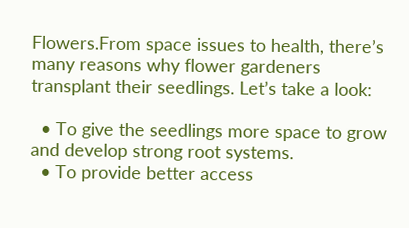Flowers.From space issues to health, there’s many reasons why flower gardeners transplant their seedlings. Let’s take a look:

  • To give the seedlings more space to grow and develop strong root systems.
  • To provide better access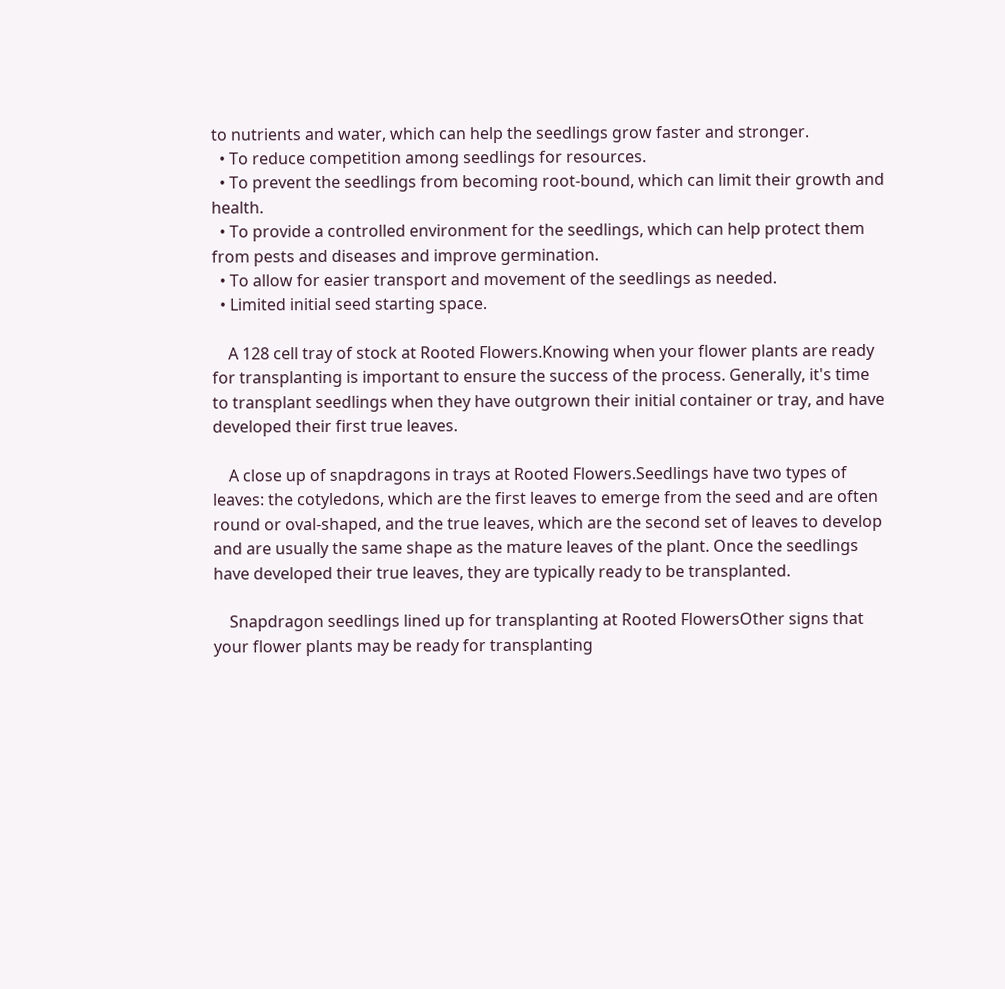to nutrients and water, which can help the seedlings grow faster and stronger.
  • To reduce competition among seedlings for resources.
  • To prevent the seedlings from becoming root-bound, which can limit their growth and health.
  • To provide a controlled environment for the seedlings, which can help protect them from pests and diseases and improve germination.
  • To allow for easier transport and movement of the seedlings as needed.
  • Limited initial seed starting space.

    A 128 cell tray of stock at Rooted Flowers.Knowing when your flower plants are ready for transplanting is important to ensure the success of the process. Generally, it's time to transplant seedlings when they have outgrown their initial container or tray, and have developed their first true leaves.

    A close up of snapdragons in trays at Rooted Flowers.Seedlings have two types of leaves: the cotyledons, which are the first leaves to emerge from the seed and are often round or oval-shaped, and the true leaves, which are the second set of leaves to develop and are usually the same shape as the mature leaves of the plant. Once the seedlings have developed their true leaves, they are typically ready to be transplanted.

    Snapdragon seedlings lined up for transplanting at Rooted FlowersOther signs that your flower plants may be ready for transplanting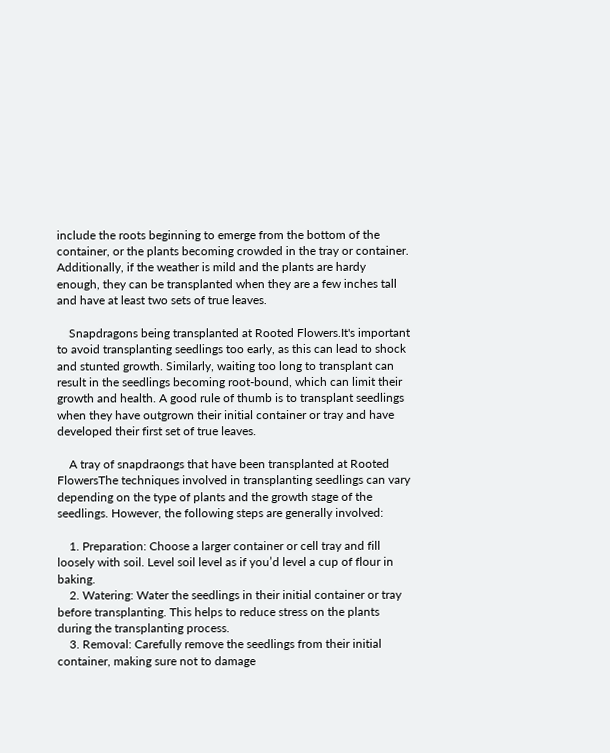include the roots beginning to emerge from the bottom of the container, or the plants becoming crowded in the tray or container. Additionally, if the weather is mild and the plants are hardy enough, they can be transplanted when they are a few inches tall and have at least two sets of true leaves.

    Snapdragons being transplanted at Rooted Flowers.It's important to avoid transplanting seedlings too early, as this can lead to shock and stunted growth. Similarly, waiting too long to transplant can result in the seedlings becoming root-bound, which can limit their growth and health. A good rule of thumb is to transplant seedlings when they have outgrown their initial container or tray and have developed their first set of true leaves.

    A tray of snapdraongs that have been transplanted at Rooted FlowersThe techniques involved in transplanting seedlings can vary depending on the type of plants and the growth stage of the seedlings. However, the following steps are generally involved:

    1. Preparation: Choose a larger container or cell tray and fill loosely with soil. Level soil level as if you’d level a cup of flour in baking.
    2. Watering: Water the seedlings in their initial container or tray before transplanting. This helps to reduce stress on the plants during the transplanting process.
    3. Removal: Carefully remove the seedlings from their initial container, making sure not to damage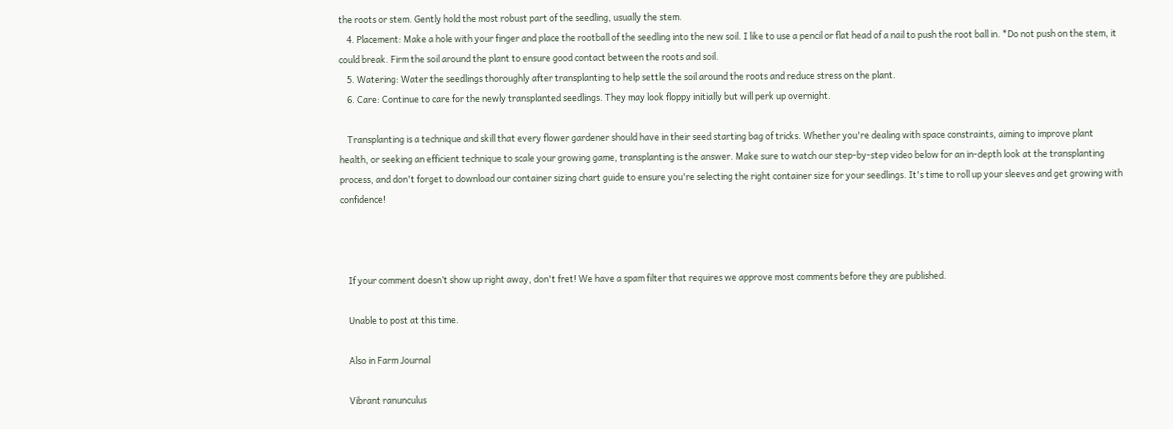the roots or stem. Gently hold the most robust part of the seedling, usually the stem.
    4. Placement: Make a hole with your finger and place the rootball of the seedling into the new soil. I like to use a pencil or flat head of a nail to push the root ball in. *Do not push on the stem, it could break. Firm the soil around the plant to ensure good contact between the roots and soil.
    5. Watering: Water the seedlings thoroughly after transplanting to help settle the soil around the roots and reduce stress on the plant.
    6. Care: Continue to care for the newly transplanted seedlings. They may look floppy initially but will perk up overnight.

    Transplanting is a technique and skill that every flower gardener should have in their seed starting bag of tricks. Whether you're dealing with space constraints, aiming to improve plant health, or seeking an efficient technique to scale your growing game, transplanting is the answer. Make sure to watch our step-by-step video below for an in-depth look at the transplanting process, and don't forget to download our container sizing chart guide to ensure you're selecting the right container size for your seedlings. It's time to roll up your sleeves and get growing with confidence!



    If your comment doesn’t show up right away, don't fret! We have a spam filter that requires we approve most comments before they are published.

    Unable to post at this time.

    Also in Farm Journal

    Vibrant ranunculus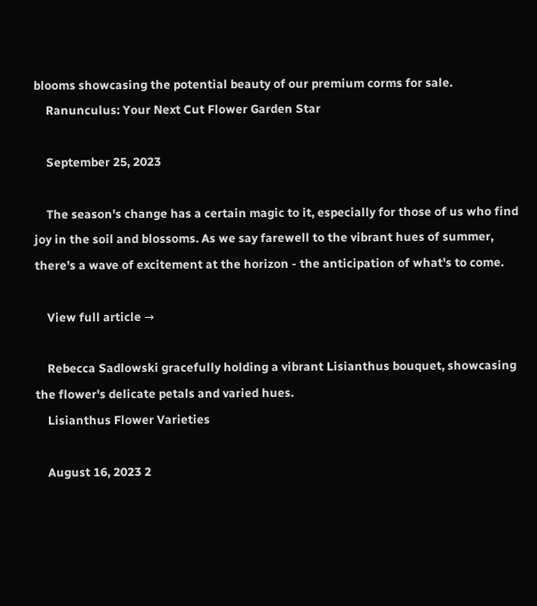blooms showcasing the potential beauty of our premium corms for sale.
    Ranunculus: Your Next Cut Flower Garden Star

    September 25, 2023

    The season's change has a certain magic to it, especially for those of us who find joy in the soil and blossoms. As we say farewell to the vibrant hues of summer, there's a wave of excitement at the horizon - the anticipation of what's to come.

    View full article →

    Rebecca Sadlowski gracefully holding a vibrant Lisianthus bouquet, showcasing the flower's delicate petals and varied hues.
    Lisianthus Flower Varieties

    August 16, 2023 2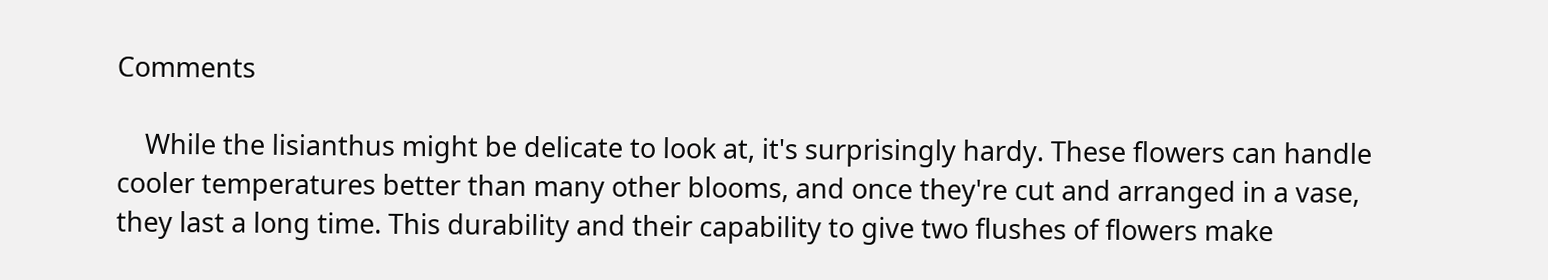Comments

    While the lisianthus might be delicate to look at, it's surprisingly hardy. These flowers can handle cooler temperatures better than many other blooms, and once they're cut and arranged in a vase, they last a long time. This durability and their capability to give two flushes of flowers make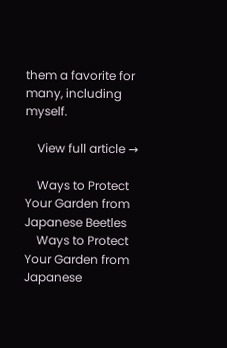them a favorite for many, including myself.

    View full article →

    Ways to Protect Your Garden from Japanese Beetles
    Ways to Protect Your Garden from Japanese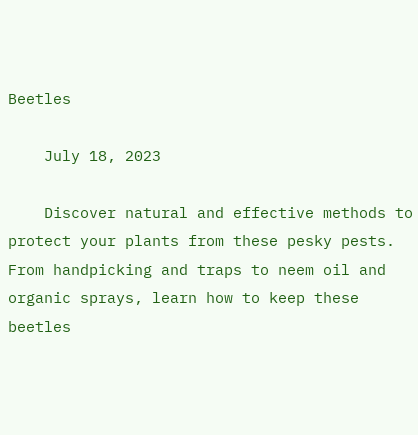Beetles

    July 18, 2023

    Discover natural and effective methods to protect your plants from these pesky pests. From handpicking and traps to neem oil and organic sprays, learn how to keep these beetles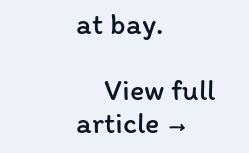at bay.

    View full article →